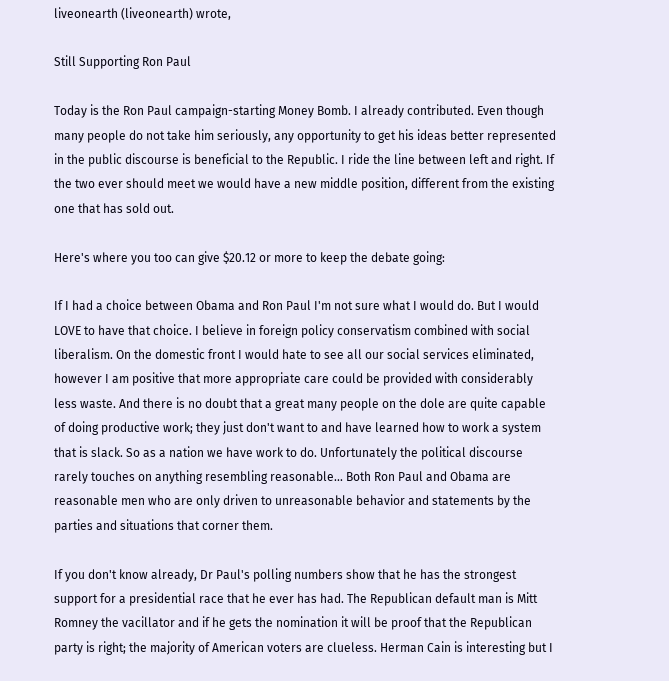liveonearth (liveonearth) wrote,

Still Supporting Ron Paul

Today is the Ron Paul campaign-starting Money Bomb. I already contributed. Even though many people do not take him seriously, any opportunity to get his ideas better represented in the public discourse is beneficial to the Republic. I ride the line between left and right. If the two ever should meet we would have a new middle position, different from the existing one that has sold out.

Here's where you too can give $20.12 or more to keep the debate going:

If I had a choice between Obama and Ron Paul I'm not sure what I would do. But I would LOVE to have that choice. I believe in foreign policy conservatism combined with social liberalism. On the domestic front I would hate to see all our social services eliminated, however I am positive that more appropriate care could be provided with considerably less waste. And there is no doubt that a great many people on the dole are quite capable of doing productive work; they just don't want to and have learned how to work a system that is slack. So as a nation we have work to do. Unfortunately the political discourse rarely touches on anything resembling reasonable... Both Ron Paul and Obama are reasonable men who are only driven to unreasonable behavior and statements by the parties and situations that corner them.

If you don't know already, Dr Paul's polling numbers show that he has the strongest support for a presidential race that he ever has had. The Republican default man is Mitt Romney the vacillator and if he gets the nomination it will be proof that the Republican party is right; the majority of American voters are clueless. Herman Cain is interesting but I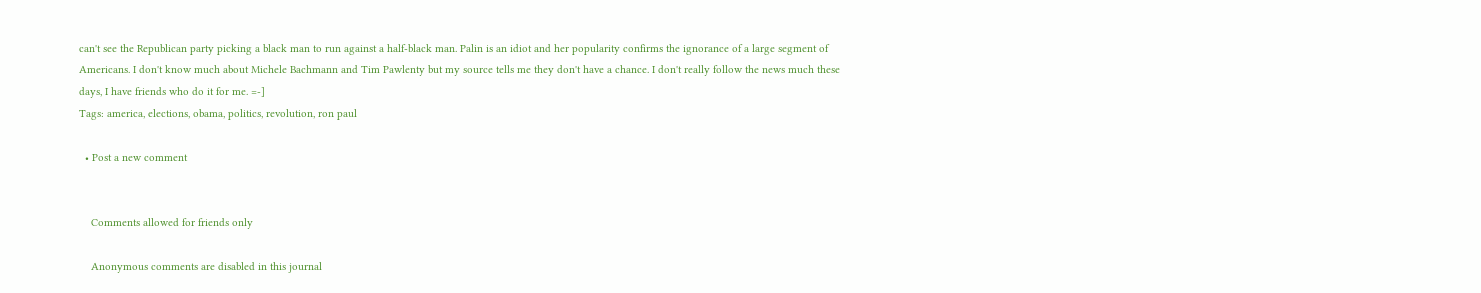can't see the Republican party picking a black man to run against a half-black man. Palin is an idiot and her popularity confirms the ignorance of a large segment of Americans. I don't know much about Michele Bachmann and Tim Pawlenty but my source tells me they don't have a chance. I don't really follow the news much these days, I have friends who do it for me. =-]
Tags: america, elections, obama, politics, revolution, ron paul

  • Post a new comment


    Comments allowed for friends only

    Anonymous comments are disabled in this journal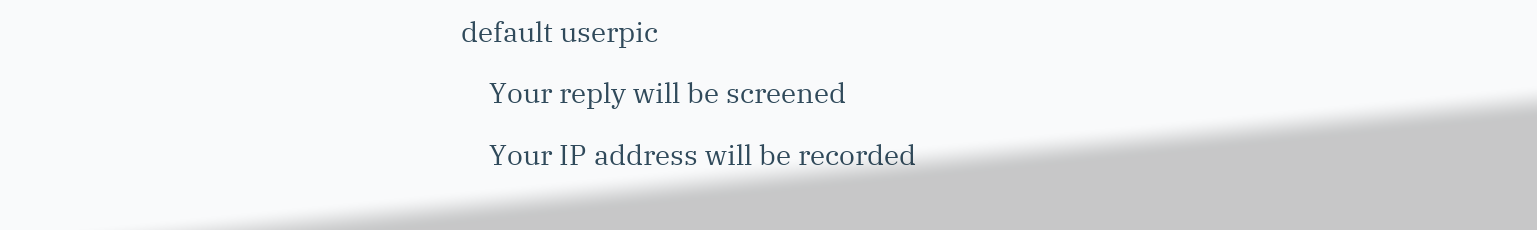default userpic

    Your reply will be screened

    Your IP address will be recorded